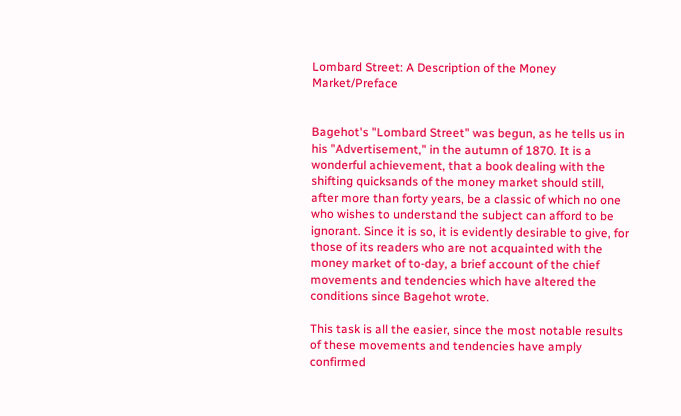Lombard Street: A Description of the Money Market/Preface


Bagehot's "Lombard Street" was begun, as he tells us in his "Advertisement," in the autumn of 1870. It is a wonderful achievement, that a book dealing with the shifting quicksands of the money market should still, after more than forty years, be a classic of which no one who wishes to understand the subject can afford to be ignorant. Since it is so, it is evidently desirable to give, for those of its readers who are not acquainted with the money market of to-day, a brief account of the chief movements and tendencies which have altered the conditions since Bagehot wrote.

This task is all the easier, since the most notable results of these movements and tendencies have amply confirmed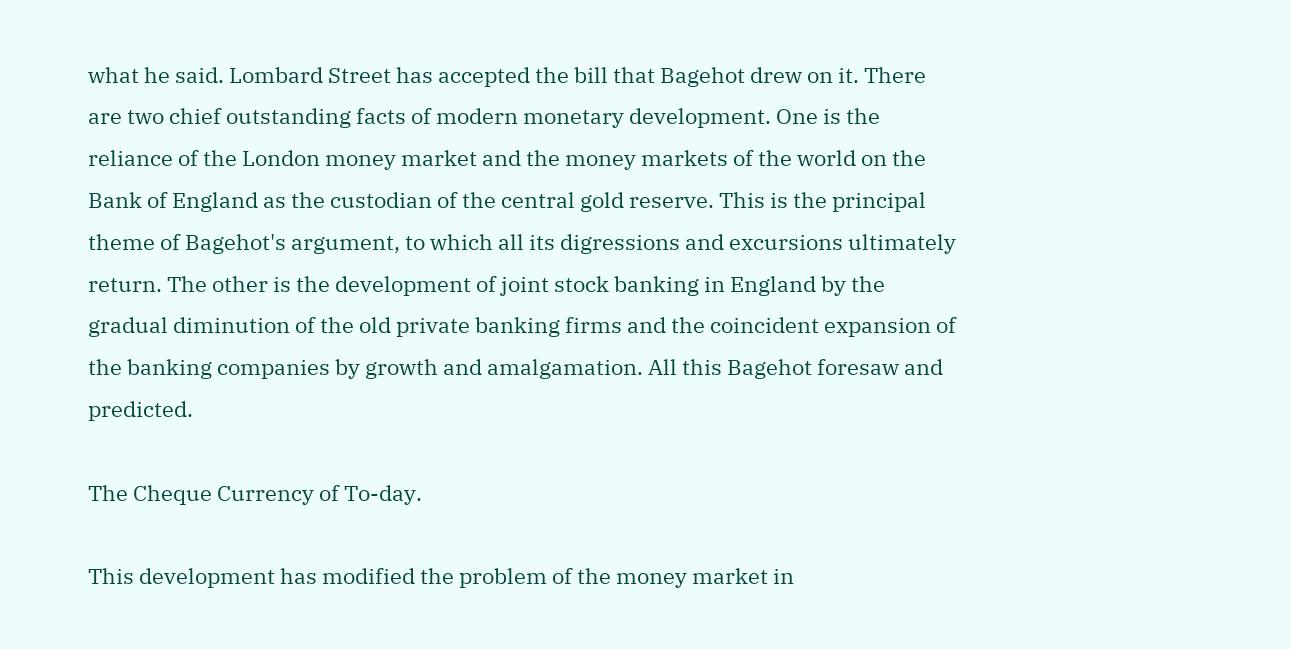what he said. Lombard Street has accepted the bill that Bagehot drew on it. There are two chief outstanding facts of modern monetary development. One is the reliance of the London money market and the money markets of the world on the Bank of England as the custodian of the central gold reserve. This is the principal theme of Bagehot's argument, to which all its digressions and excursions ultimately return. The other is the development of joint stock banking in England by the gradual diminution of the old private banking firms and the coincident expansion of the banking companies by growth and amalgamation. All this Bagehot foresaw and predicted.

The Cheque Currency of To-day.

This development has modified the problem of the money market in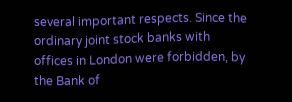several important respects. Since the ordinary joint stock banks with offices in London were forbidden, by the Bank of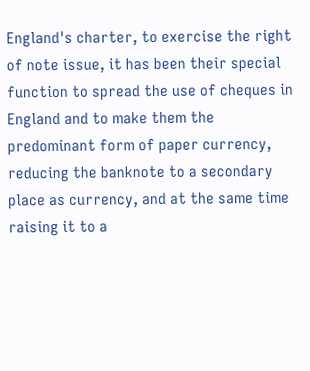England's charter, to exercise the right of note issue, it has been their special function to spread the use of cheques in England and to make them the predominant form of paper currency, reducing the banknote to a secondary place as currency, and at the same time raising it to a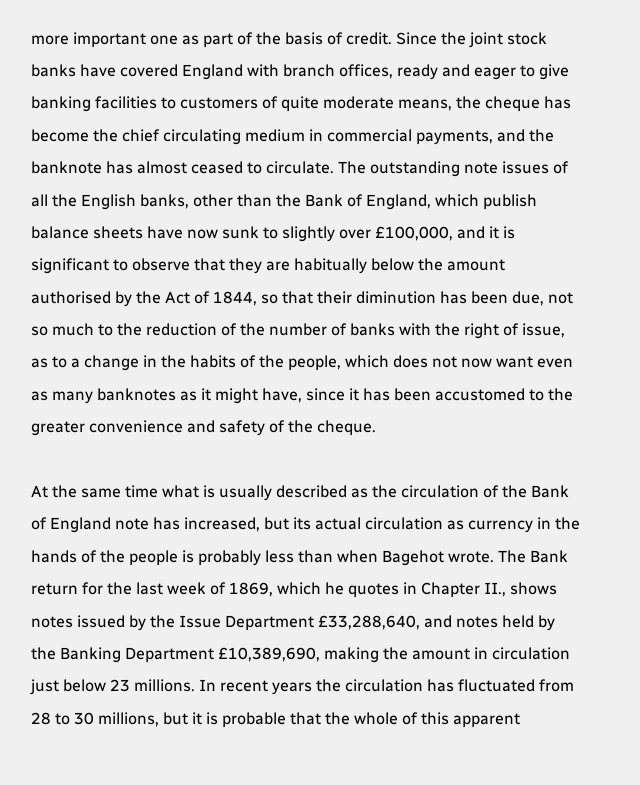more important one as part of the basis of credit. Since the joint stock banks have covered England with branch offices, ready and eager to give banking facilities to customers of quite moderate means, the cheque has become the chief circulating medium in commercial payments, and the banknote has almost ceased to circulate. The outstanding note issues of all the English banks, other than the Bank of England, which publish balance sheets have now sunk to slightly over £100,000, and it is significant to observe that they are habitually below the amount authorised by the Act of 1844, so that their diminution has been due, not so much to the reduction of the number of banks with the right of issue, as to a change in the habits of the people, which does not now want even as many banknotes as it might have, since it has been accustomed to the greater convenience and safety of the cheque.

At the same time what is usually described as the circulation of the Bank of England note has increased, but its actual circulation as currency in the hands of the people is probably less than when Bagehot wrote. The Bank return for the last week of 1869, which he quotes in Chapter II., shows notes issued by the Issue Department £33,288,640, and notes held by the Banking Department £10,389,690, making the amount in circulation just below 23 millions. In recent years the circulation has fluctuated from 28 to 30 millions, but it is probable that the whole of this apparent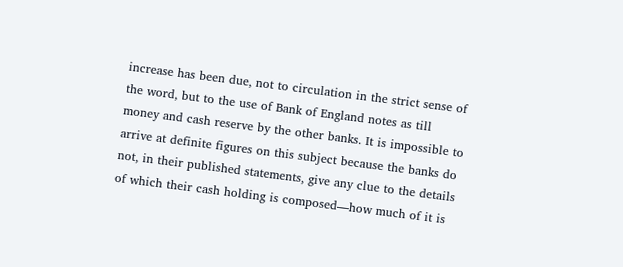increase has been due, not to circulation in the strict sense of the word, but to the use of Bank of England notes as till money and cash reserve by the other banks. It is impossible to arrive at definite figures on this subject because the banks do not, in their published statements, give any clue to the details of which their cash holding is composed—how much of it is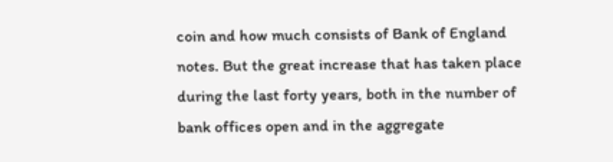coin and how much consists of Bank of England notes. But the great increase that has taken place during the last forty years, both in the number of bank offices open and in the aggregate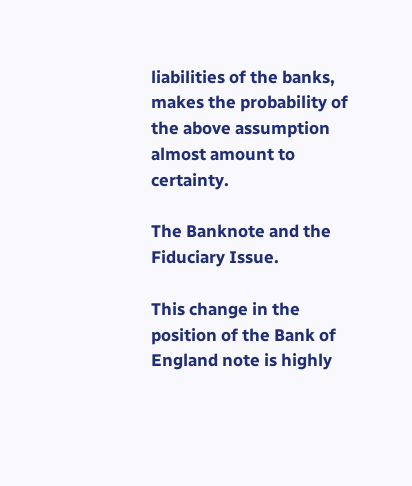liabilities of the banks, makes the probability of the above assumption almost amount to certainty.

The Banknote and the Fiduciary Issue.

This change in the position of the Bank of England note is highly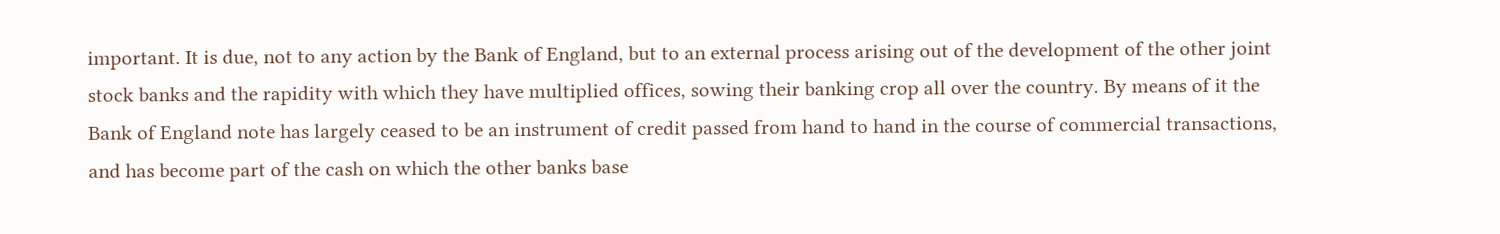important. It is due, not to any action by the Bank of England, but to an external process arising out of the development of the other joint stock banks and the rapidity with which they have multiplied offices, sowing their banking crop all over the country. By means of it the Bank of England note has largely ceased to be an instrument of credit passed from hand to hand in the course of commercial transactions, and has become part of the cash on which the other banks base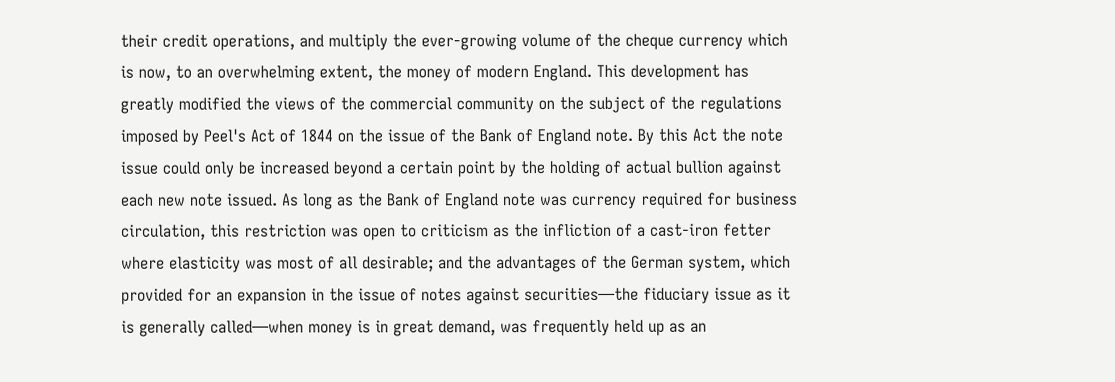their credit operations, and multiply the ever-growing volume of the cheque currency which is now, to an overwhelming extent, the money of modern England. This development has greatly modified the views of the commercial community on the subject of the regulations imposed by Peel's Act of 1844 on the issue of the Bank of England note. By this Act the note issue could only be increased beyond a certain point by the holding of actual bullion against each new note issued. As long as the Bank of England note was currency required for business circulation, this restriction was open to criticism as the infliction of a cast-iron fetter where elasticity was most of all desirable; and the advantages of the German system, which provided for an expansion in the issue of notes against securities—the fiduciary issue as it is generally called—when money is in great demand, was frequently held up as an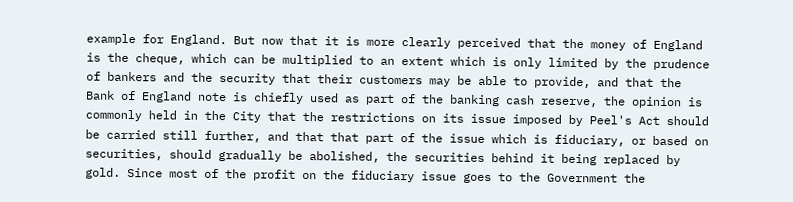example for England. But now that it is more clearly perceived that the money of England is the cheque, which can be multiplied to an extent which is only limited by the prudence of bankers and the security that their customers may be able to provide, and that the Bank of England note is chiefly used as part of the banking cash reserve, the opinion is commonly held in the City that the restrictions on its issue imposed by Peel's Act should be carried still further, and that that part of the issue which is fiduciary, or based on securities, should gradually be abolished, the securities behind it being replaced by gold. Since most of the profit on the fiduciary issue goes to the Government the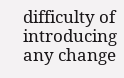difficulty of introducing any change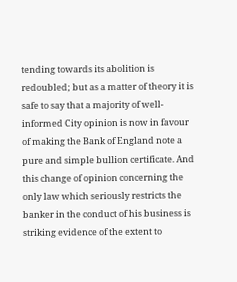tending towards its abolition is redoubled; but as a matter of theory it is safe to say that a majority of well-informed City opinion is now in favour of making the Bank of England note a pure and simple bullion certificate. And this change of opinion concerning the only law which seriously restricts the banker in the conduct of his business is striking evidence of the extent to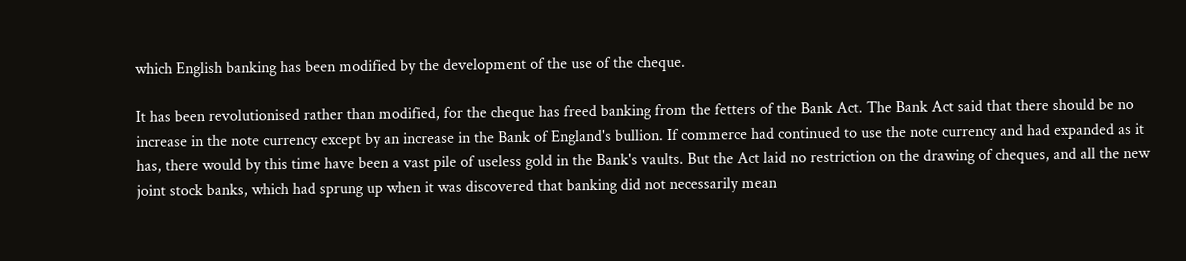which English banking has been modified by the development of the use of the cheque.

It has been revolutionised rather than modified, for the cheque has freed banking from the fetters of the Bank Act. The Bank Act said that there should be no increase in the note currency except by an increase in the Bank of England's bullion. If commerce had continued to use the note currency and had expanded as it has, there would by this time have been a vast pile of useless gold in the Bank's vaults. But the Act laid no restriction on the drawing of cheques, and all the new joint stock banks, which had sprung up when it was discovered that banking did not necessarily mean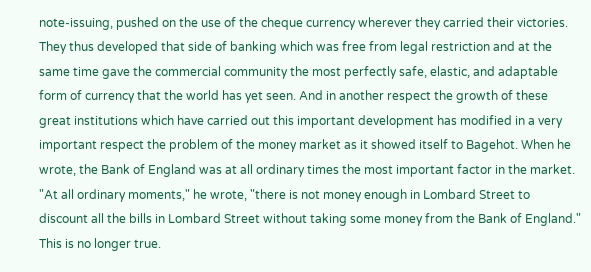note-issuing, pushed on the use of the cheque currency wherever they carried their victories. They thus developed that side of banking which was free from legal restriction and at the same time gave the commercial community the most perfectly safe, elastic, and adaptable form of currency that the world has yet seen. And in another respect the growth of these great institutions which have carried out this important development has modified in a very important respect the problem of the money market as it showed itself to Bagehot. When he wrote, the Bank of England was at all ordinary times the most important factor in the market. "At all ordinary moments," he wrote, "there is not money enough in Lombard Street to discount all the bills in Lombard Street without taking some money from the Bank of England." This is no longer true.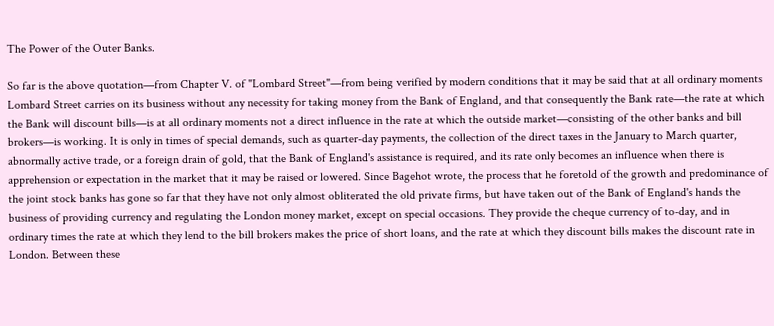The Power of the Outer Banks.

So far is the above quotation—from Chapter V. of "Lombard Street"—from being verified by modern conditions that it may be said that at all ordinary moments Lombard Street carries on its business without any necessity for taking money from the Bank of England, and that consequently the Bank rate—the rate at which the Bank will discount bills—is at all ordinary moments not a direct influence in the rate at which the outside market—consisting of the other banks and bill brokers—is working. It is only in times of special demands, such as quarter-day payments, the collection of the direct taxes in the January to March quarter, abnormally active trade, or a foreign drain of gold, that the Bank of England's assistance is required, and its rate only becomes an influence when there is apprehension or expectation in the market that it may be raised or lowered. Since Bagehot wrote, the process that he foretold of the growth and predominance of the joint stock banks has gone so far that they have not only almost obliterated the old private firms, but have taken out of the Bank of England's hands the business of providing currency and regulating the London money market, except on special occasions. They provide the cheque currency of to-day, and in ordinary times the rate at which they lend to the bill brokers makes the price of short loans, and the rate at which they discount bills makes the discount rate in London. Between these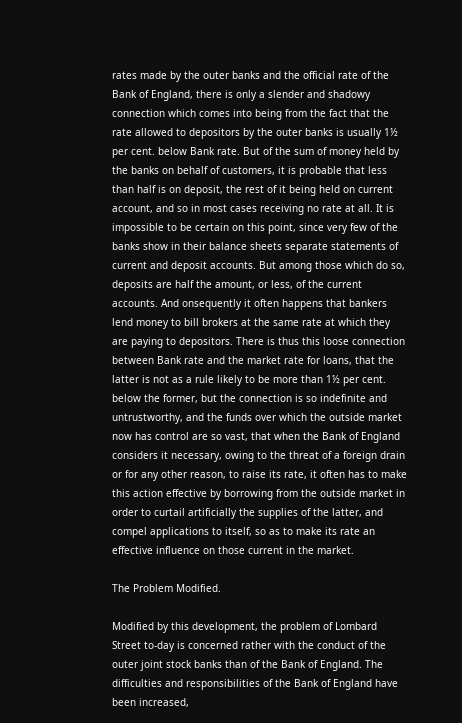rates made by the outer banks and the official rate of the Bank of England, there is only a slender and shadowy connection which comes into being from the fact that the rate allowed to depositors by the outer banks is usually 1½ per cent. below Bank rate. But of the sum of money held by the banks on behalf of customers, it is probable that less than half is on deposit, the rest of it being held on current account, and so in most cases receiving no rate at all. It is impossible to be certain on this point, since very few of the banks show in their balance sheets separate statements of current and deposit accounts. But among those which do so, deposits are half the amount, or less, of the current accounts. And onsequently it often happens that bankers lend money to bill brokers at the same rate at which they are paying to depositors. There is thus this loose connection between Bank rate and the market rate for loans, that the latter is not as a rule likely to be more than 1½ per cent. below the former, but the connection is so indefinite and untrustworthy, and the funds over which the outside market now has control are so vast, that when the Bank of England considers it necessary, owing to the threat of a foreign drain or for any other reason, to raise its rate, it often has to make this action effective by borrowing from the outside market in order to curtail artificially the supplies of the latter, and compel applications to itself, so as to make its rate an effective influence on those current in the market.

The Problem Modified.

Modified by this development, the problem of Lombard Street to-day is concerned rather with the conduct of the outer joint stock banks than of the Bank of England. The difficulties and responsibilities of the Bank of England have been increased,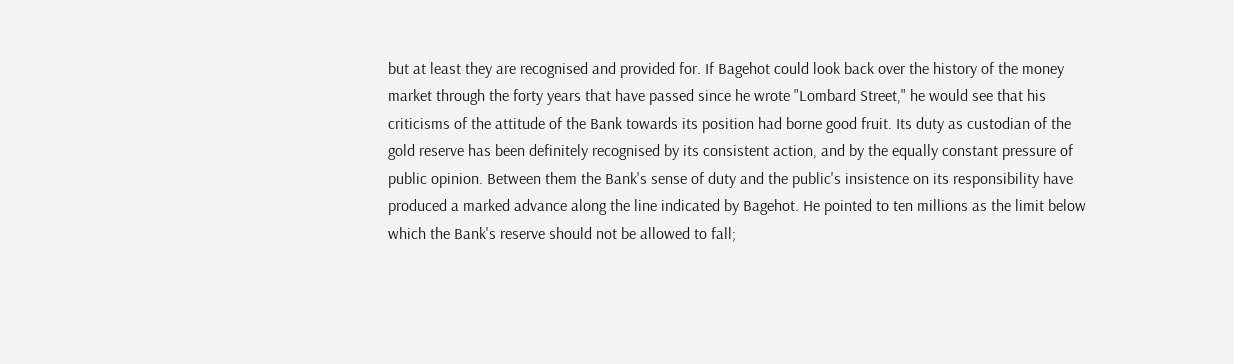but at least they are recognised and provided for. If Bagehot could look back over the history of the money market through the forty years that have passed since he wrote "Lombard Street," he would see that his criticisms of the attitude of the Bank towards its position had borne good fruit. Its duty as custodian of the gold reserve has been definitely recognised by its consistent action, and by the equally constant pressure of public opinion. Between them the Bank's sense of duty and the public's insistence on its responsibility have produced a marked advance along the line indicated by Bagehot. He pointed to ten millions as the limit below which the Bank's reserve should not be allowed to fall;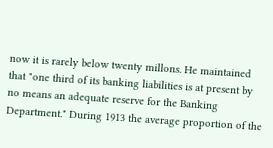now it is rarely below twenty millons. He maintained that "one third of its banking liabilities is at present by no means an adequate reserve for the Banking Department." During 1913 the average proportion of the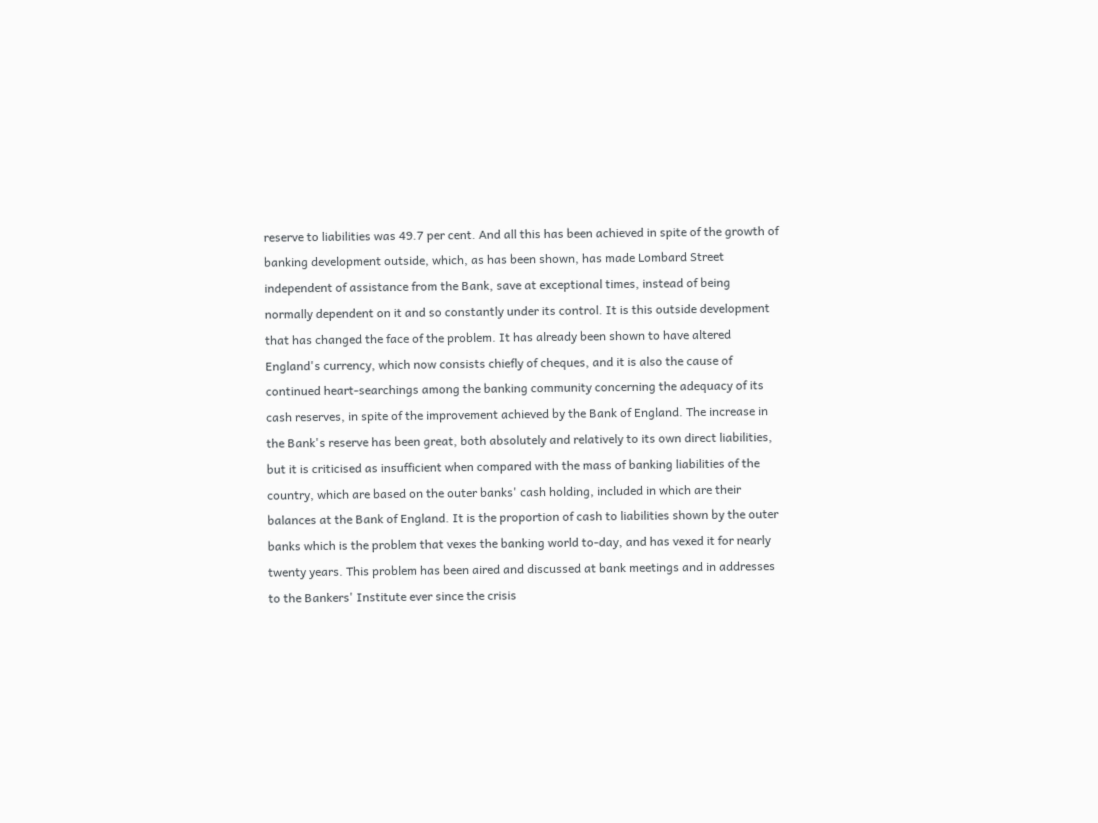reserve to liabilities was 49.7 per cent. And all this has been achieved in spite of the growth of banking development outside, which, as has been shown, has made Lombard Street independent of assistance from the Bank, save at exceptional times, instead of being normally dependent on it and so constantly under its control. It is this outside development that has changed the face of the problem. It has already been shown to have altered England's currency, which now consists chiefly of cheques, and it is also the cause of continued heart-searchings among the banking community concerning the adequacy of its cash reserves, in spite of the improvement achieved by the Bank of England. The increase in the Bank's reserve has been great, both absolutely and relatively to its own direct liabilities, but it is criticised as insufficient when compared with the mass of banking liabilities of the country, which are based on the outer banks' cash holding, included in which are their balances at the Bank of England. It is the proportion of cash to liabilities shown by the outer banks which is the problem that vexes the banking world to-day, and has vexed it for nearly twenty years. This problem has been aired and discussed at bank meetings and in addresses to the Bankers' Institute ever since the crisis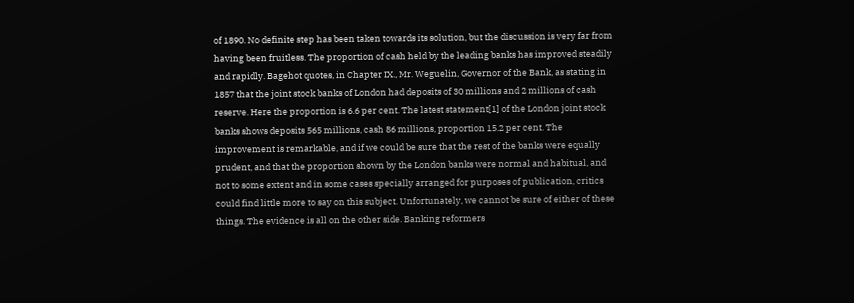of 1890. No definite step has been taken towards its solution, but the discussion is very far from having been fruitless. The proportion of cash held by the leading banks has improved steadily and rapidly. Bagehot quotes, in Chapter IX., Mr. Weguelin, Governor of the Bank, as stating in 1857 that the joint stock banks of London had deposits of 30 millions and 2 millions of cash reserve. Here the proportion is 6.6 per cent. The latest statement[1] of the London joint stock banks shows deposits 565 millions, cash 86 millions, proportion 15.2 per cent. The improvement is remarkable, and if we could be sure that the rest of the banks were equally prudent, and that the proportion shown by the London banks were normal and habitual, and not to some extent and in some cases specially arranged for purposes of publication, critics could find little more to say on this subject. Unfortunately, we cannot be sure of either of these things. The evidence is all on the other side. Banking reformers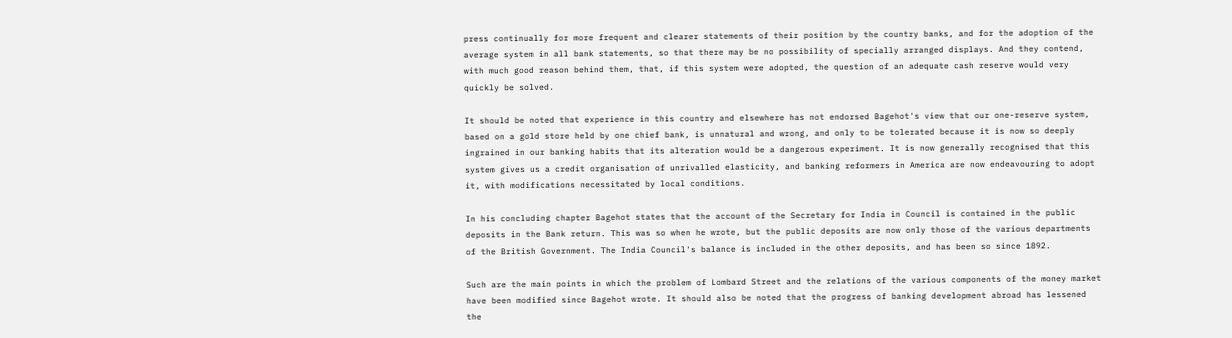press continually for more frequent and clearer statements of their position by the country banks, and for the adoption of the average system in all bank statements, so that there may be no possibility of specially arranged displays. And they contend, with much good reason behind them, that, if this system were adopted, the question of an adequate cash reserve would very quickly be solved.

It should be noted that experience in this country and elsewhere has not endorsed Bagehot's view that our one-reserve system, based on a gold store held by one chief bank, is unnatural and wrong, and only to be tolerated because it is now so deeply ingrained in our banking habits that its alteration would be a dangerous experiment. It is now generally recognised that this system gives us a credit organisation of unrivalled elasticity, and banking reformers in America are now endeavouring to adopt it, with modifications necessitated by local conditions.

In his concluding chapter Bagehot states that the account of the Secretary for India in Council is contained in the public deposits in the Bank return. This was so when he wrote, but the public deposits are now only those of the various departments of the British Government. The India Council's balance is included in the other deposits, and has been so since 1892.

Such are the main points in which the problem of Lombard Street and the relations of the various components of the money market have been modified since Bagehot wrote. It should also be noted that the progress of banking development abroad has lessened the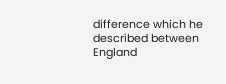difference which he described between England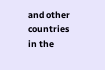and other countries in the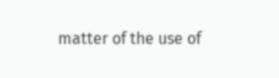matter of the use of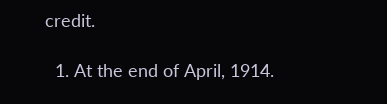credit.

  1. At the end of April, 1914.